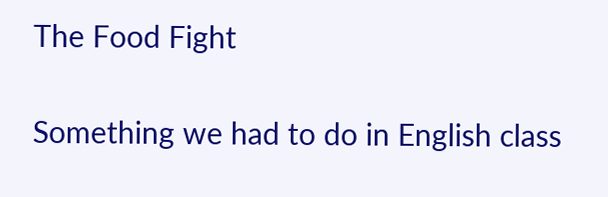The Food Fight

Something we had to do in English class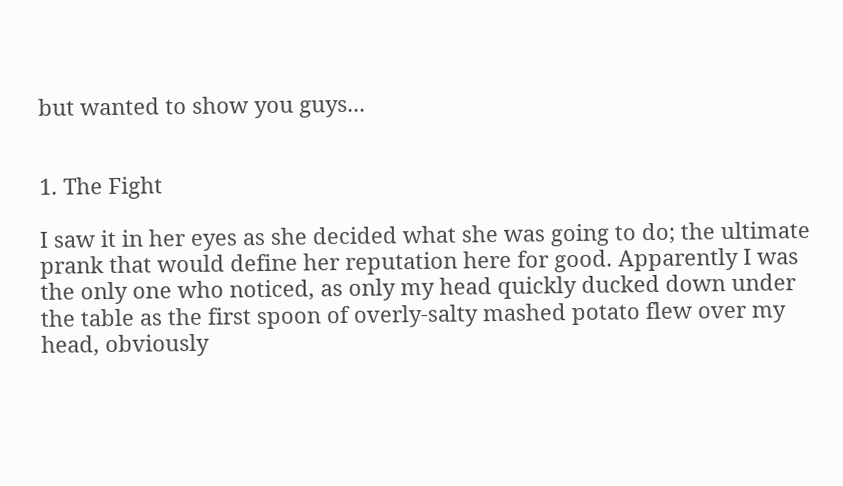but wanted to show you guys...


1. The Fight

I saw it in her eyes as she decided what she was going to do; the ultimate prank that would define her reputation here for good. Apparently I was the only one who noticed, as only my head quickly ducked down under the table as the first spoon of overly-salty mashed potato flew over my head, obviously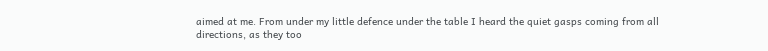aimed at me. From under my little defence under the table I heard the quiet gasps coming from all directions, as they too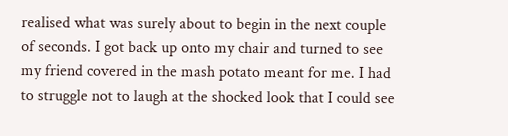realised what was surely about to begin in the next couple of seconds. I got back up onto my chair and turned to see my friend covered in the mash potato meant for me. I had to struggle not to laugh at the shocked look that I could see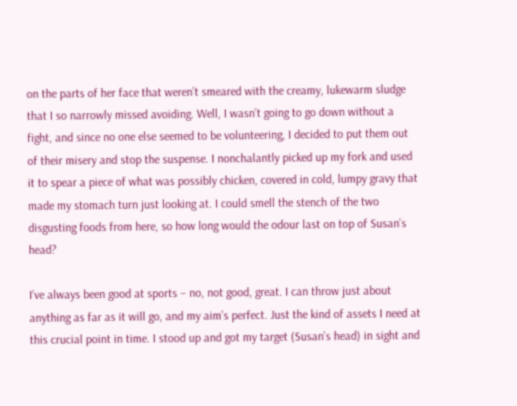on the parts of her face that weren’t smeared with the creamy, lukewarm sludge that I so narrowly missed avoiding. Well, I wasn’t going to go down without a fight, and since no one else seemed to be volunteering, I decided to put them out of their misery and stop the suspense. I nonchalantly picked up my fork and used it to spear a piece of what was possibly chicken, covered in cold, lumpy gravy that made my stomach turn just looking at. I could smell the stench of the two disgusting foods from here, so how long would the odour last on top of Susan’s head?

I’ve always been good at sports – no, not good, great. I can throw just about anything as far as it will go, and my aim’s perfect. Just the kind of assets I need at this crucial point in time. I stood up and got my target (Susan’s head) in sight and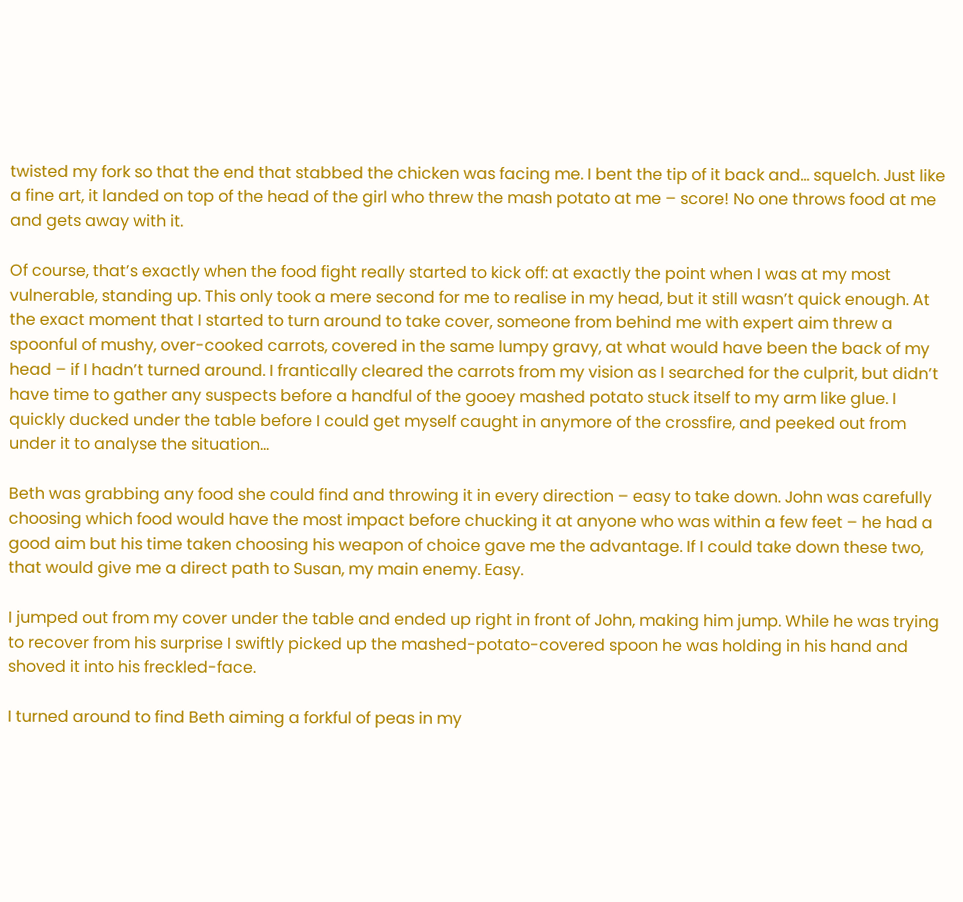twisted my fork so that the end that stabbed the chicken was facing me. I bent the tip of it back and... squelch. Just like a fine art, it landed on top of the head of the girl who threw the mash potato at me – score! No one throws food at me and gets away with it.

Of course, that’s exactly when the food fight really started to kick off: at exactly the point when I was at my most vulnerable, standing up. This only took a mere second for me to realise in my head, but it still wasn’t quick enough. At the exact moment that I started to turn around to take cover, someone from behind me with expert aim threw a spoonful of mushy, over-cooked carrots, covered in the same lumpy gravy, at what would have been the back of my head – if I hadn’t turned around. I frantically cleared the carrots from my vision as I searched for the culprit, but didn’t have time to gather any suspects before a handful of the gooey mashed potato stuck itself to my arm like glue. I quickly ducked under the table before I could get myself caught in anymore of the crossfire, and peeked out from under it to analyse the situation...

Beth was grabbing any food she could find and throwing it in every direction – easy to take down. John was carefully choosing which food would have the most impact before chucking it at anyone who was within a few feet – he had a good aim but his time taken choosing his weapon of choice gave me the advantage. If I could take down these two, that would give me a direct path to Susan, my main enemy. Easy.

I jumped out from my cover under the table and ended up right in front of John, making him jump. While he was trying to recover from his surprise I swiftly picked up the mashed-potato-covered spoon he was holding in his hand and shoved it into his freckled-face.

I turned around to find Beth aiming a forkful of peas in my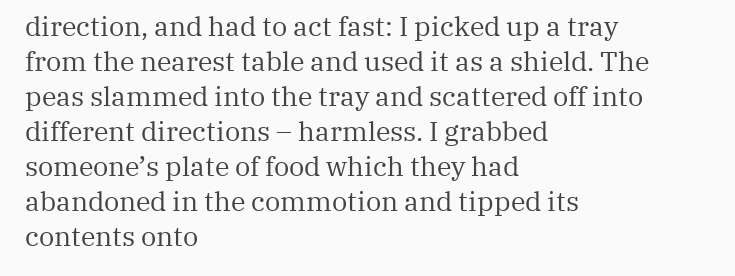direction, and had to act fast: I picked up a tray from the nearest table and used it as a shield. The peas slammed into the tray and scattered off into different directions – harmless. I grabbed someone’s plate of food which they had abandoned in the commotion and tipped its contents onto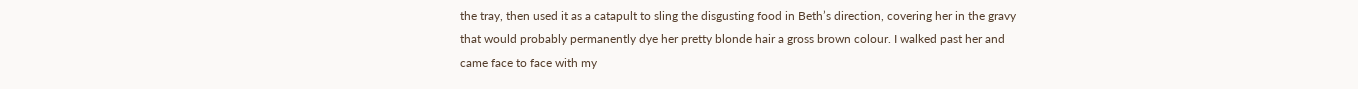the tray, then used it as a catapult to sling the disgusting food in Beth’s direction, covering her in the gravy that would probably permanently dye her pretty blonde hair a gross brown colour. I walked past her and came face to face with my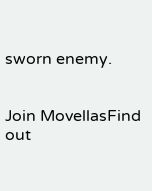sworn enemy.


Join MovellasFind out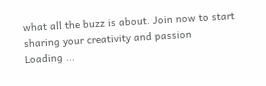what all the buzz is about. Join now to start sharing your creativity and passion
Loading ...